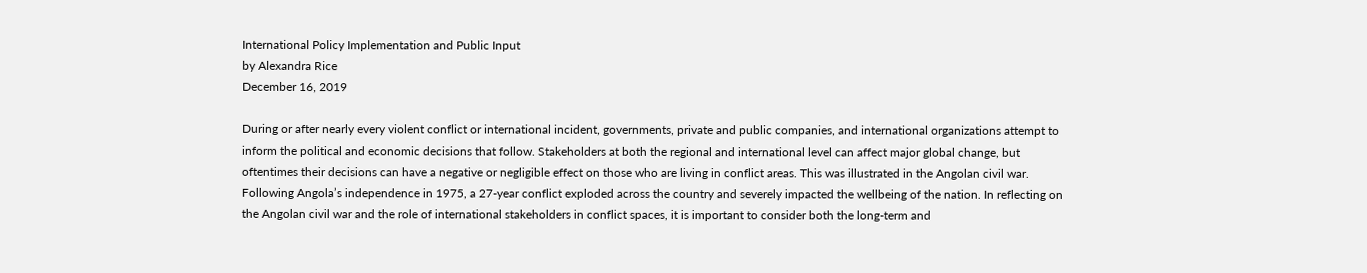International Policy Implementation and Public Input
by Alexandra Rice
December 16, 2019

During or after nearly every violent conflict or international incident, governments, private and public companies, and international organizations attempt to inform the political and economic decisions that follow. Stakeholders at both the regional and international level can affect major global change, but oftentimes their decisions can have a negative or negligible effect on those who are living in conflict areas. This was illustrated in the Angolan civil war. Following Angola’s independence in 1975, a 27-year conflict exploded across the country and severely impacted the wellbeing of the nation. In reflecting on the Angolan civil war and the role of international stakeholders in conflict spaces, it is important to consider both the long-term and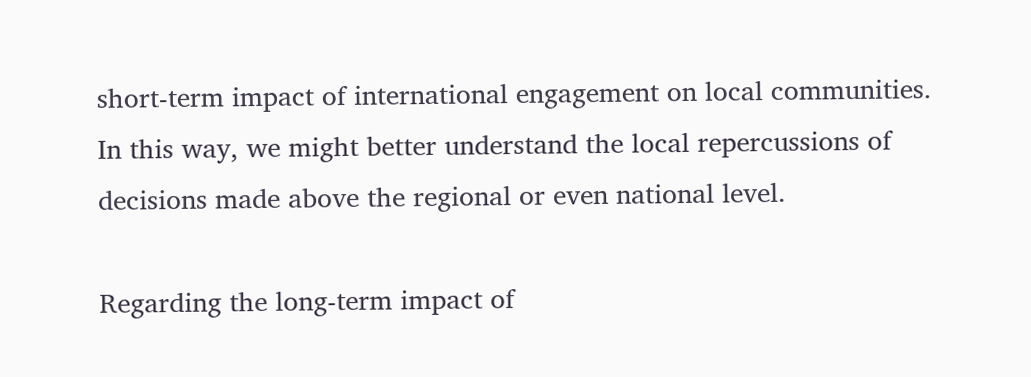short-term impact of international engagement on local communities. In this way, we might better understand the local repercussions of decisions made above the regional or even national level.

Regarding the long-term impact of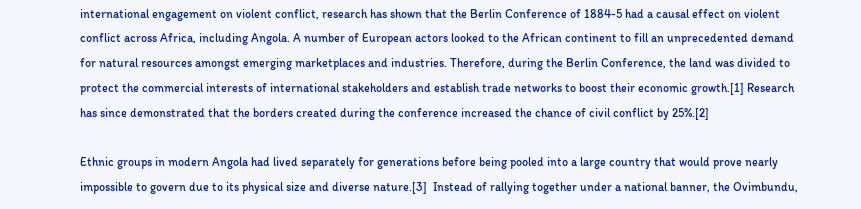international engagement on violent conflict, research has shown that the Berlin Conference of 1884-5 had a causal effect on violent conflict across Africa, including Angola. A number of European actors looked to the African continent to fill an unprecedented demand for natural resources amongst emerging marketplaces and industries. Therefore, during the Berlin Conference, the land was divided to protect the commercial interests of international stakeholders and establish trade networks to boost their economic growth.[1] Research has since demonstrated that the borders created during the conference increased the chance of civil conflict by 25%.[2]

Ethnic groups in modern Angola had lived separately for generations before being pooled into a large country that would prove nearly impossible to govern due to its physical size and diverse nature.[3]  Instead of rallying together under a national banner, the Ovimbundu,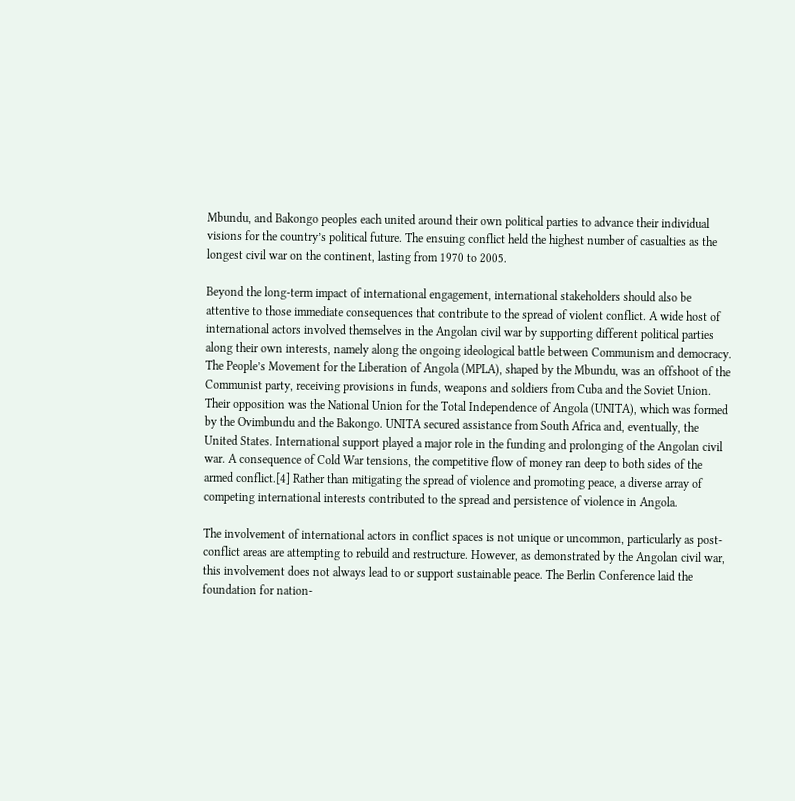Mbundu, and Bakongo peoples each united around their own political parties to advance their individual visions for the country’s political future. The ensuing conflict held the highest number of casualties as the longest civil war on the continent, lasting from 1970 to 2005.

Beyond the long-term impact of international engagement, international stakeholders should also be attentive to those immediate consequences that contribute to the spread of violent conflict. A wide host of international actors involved themselves in the Angolan civil war by supporting different political parties along their own interests, namely along the ongoing ideological battle between Communism and democracy. The People’s Movement for the Liberation of Angola (MPLA), shaped by the Mbundu, was an offshoot of the Communist party, receiving provisions in funds, weapons and soldiers from Cuba and the Soviet Union. Their opposition was the National Union for the Total Independence of Angola (UNITA), which was formed by the Ovimbundu and the Bakongo. UNITA secured assistance from South Africa and, eventually, the United States. International support played a major role in the funding and prolonging of the Angolan civil war. A consequence of Cold War tensions, the competitive flow of money ran deep to both sides of the armed conflict.[4] Rather than mitigating the spread of violence and promoting peace, a diverse array of competing international interests contributed to the spread and persistence of violence in Angola.

The involvement of international actors in conflict spaces is not unique or uncommon, particularly as post-conflict areas are attempting to rebuild and restructure. However, as demonstrated by the Angolan civil war, this involvement does not always lead to or support sustainable peace. The Berlin Conference laid the foundation for nation-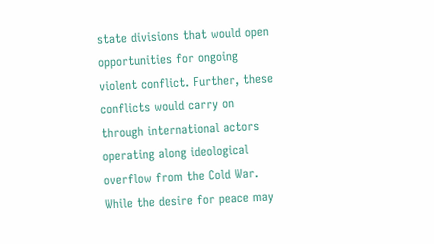state divisions that would open opportunities for ongoing violent conflict. Further, these conflicts would carry on through international actors operating along ideological overflow from the Cold War. While the desire for peace may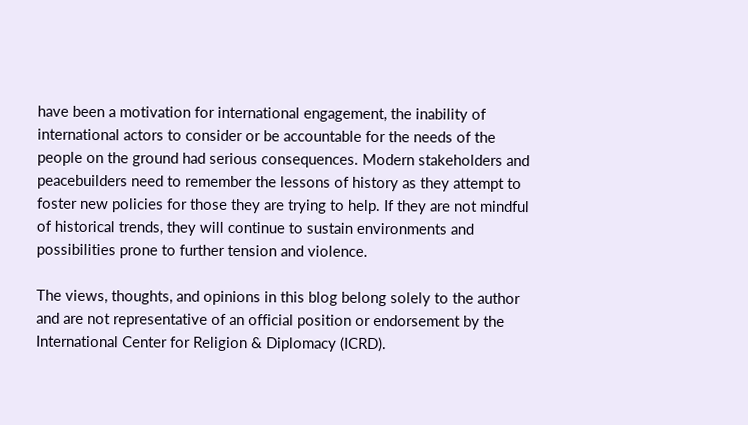have been a motivation for international engagement, the inability of international actors to consider or be accountable for the needs of the people on the ground had serious consequences. Modern stakeholders and peacebuilders need to remember the lessons of history as they attempt to foster new policies for those they are trying to help. If they are not mindful of historical trends, they will continue to sustain environments and possibilities prone to further tension and violence.

The views, thoughts, and opinions in this blog belong solely to the author and are not representative of an official position or endorsement by the International Center for Religion & Diplomacy (ICRD).